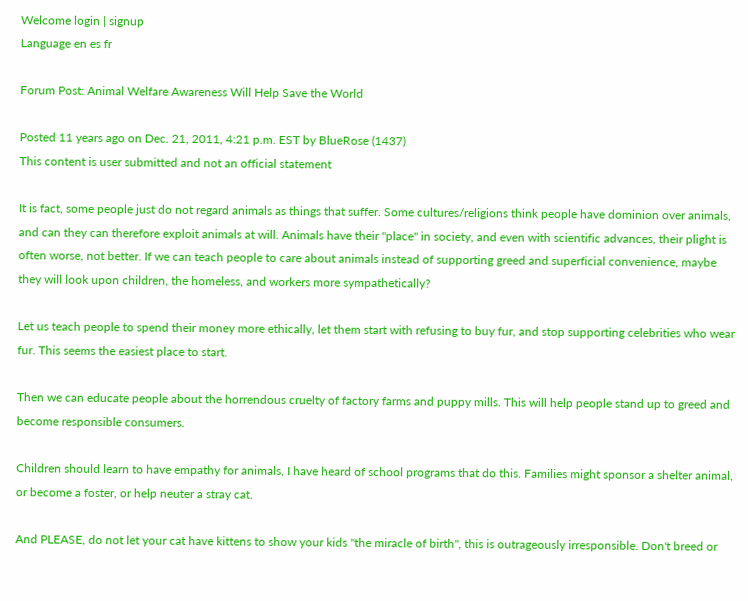Welcome login | signup
Language en es fr

Forum Post: Animal Welfare Awareness Will Help Save the World

Posted 11 years ago on Dec. 21, 2011, 4:21 p.m. EST by BlueRose (1437)
This content is user submitted and not an official statement

It is fact, some people just do not regard animals as things that suffer. Some cultures/religions think people have dominion over animals, and can they can therefore exploit animals at will. Animals have their "place" in society, and even with scientific advances, their plight is often worse, not better. If we can teach people to care about animals instead of supporting greed and superficial convenience, maybe they will look upon children, the homeless, and workers more sympathetically?

Let us teach people to spend their money more ethically, let them start with refusing to buy fur, and stop supporting celebrities who wear fur. This seems the easiest place to start.

Then we can educate people about the horrendous cruelty of factory farms and puppy mills. This will help people stand up to greed and become responsible consumers.

Children should learn to have empathy for animals, I have heard of school programs that do this. Families might sponsor a shelter animal, or become a foster, or help neuter a stray cat.

And PLEASE, do not let your cat have kittens to show your kids "the miracle of birth", this is outrageously irresponsible. Don't breed or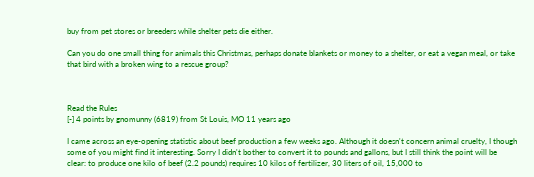buy from pet stores or breeders while shelter pets die either.

Can you do one small thing for animals this Christmas, perhaps donate blankets or money to a shelter, or eat a vegan meal, or take that bird with a broken wing to a rescue group?



Read the Rules
[-] 4 points by gnomunny (6819) from St Louis, MO 11 years ago

I came across an eye-opening statistic about beef production a few weeks ago. Although it doesn't concern animal cruelty, I though some of you might find it interesting. Sorry I didn't bother to convert it to pounds and gallons, but I still think the point will be clear: to produce one kilo of beef (2.2 pounds) requires 10 kilos of fertilizer, 30 liters of oil, 15,000 to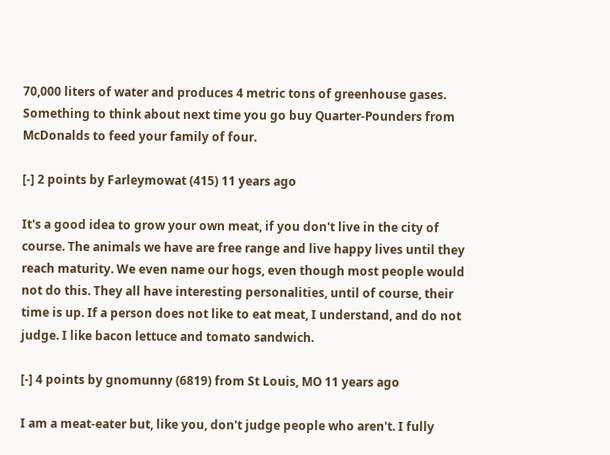70,000 liters of water and produces 4 metric tons of greenhouse gases. Something to think about next time you go buy Quarter-Pounders from McDonalds to feed your family of four.

[-] 2 points by Farleymowat (415) 11 years ago

It's a good idea to grow your own meat, if you don't live in the city of course. The animals we have are free range and live happy lives until they reach maturity. We even name our hogs, even though most people would not do this. They all have interesting personalities, until of course, their time is up. If a person does not like to eat meat, I understand, and do not judge. I like bacon lettuce and tomato sandwich.

[-] 4 points by gnomunny (6819) from St Louis, MO 11 years ago

I am a meat-eater but, like you, don't judge people who aren't. I fully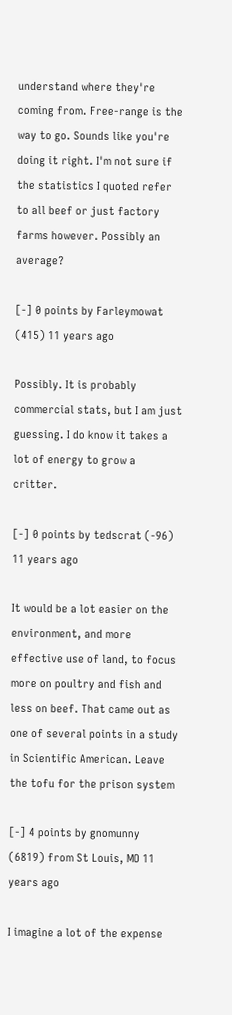understand where they're coming from. Free-range is the way to go. Sounds like you're doing it right. I'm not sure if the statistics I quoted refer to all beef or just factory farms however. Possibly an average?

[-] 0 points by Farleymowat (415) 11 years ago

Possibly. It is probably commercial stats, but I am just guessing. I do know it takes a lot of energy to grow a critter.

[-] 0 points by tedscrat (-96) 11 years ago

It would be a lot easier on the environment, and more effective use of land, to focus more on poultry and fish and less on beef. That came out as one of several points in a study in Scientific American. Leave the tofu for the prison system

[-] 4 points by gnomunny (6819) from St Louis, MO 11 years ago

I imagine a lot of the expense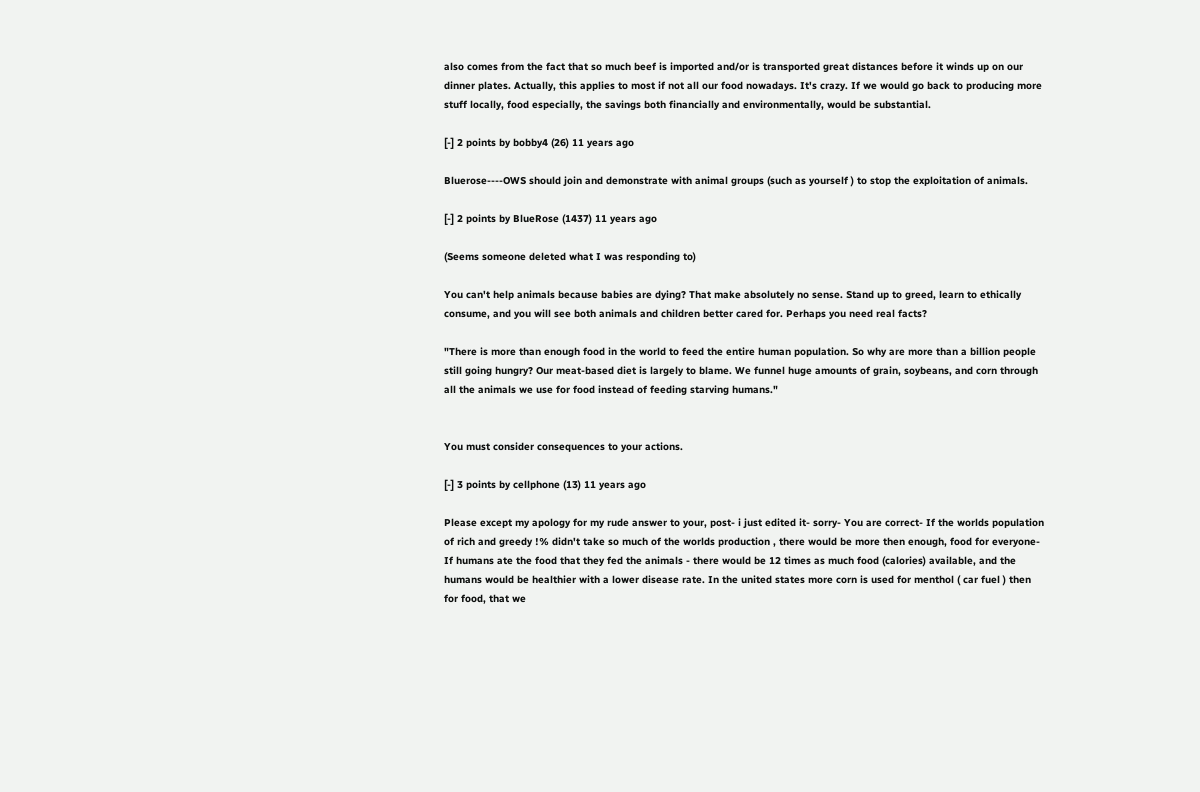also comes from the fact that so much beef is imported and/or is transported great distances before it winds up on our dinner plates. Actually, this applies to most if not all our food nowadays. It's crazy. If we would go back to producing more stuff locally, food especially, the savings both financially and environmentally, would be substantial.

[-] 2 points by bobby4 (26) 11 years ago

Bluerose----OWS should join and demonstrate with animal groups (such as yourself ) to stop the exploitation of animals.

[-] 2 points by BlueRose (1437) 11 years ago

(Seems someone deleted what I was responding to)

You can't help animals because babies are dying? That make absolutely no sense. Stand up to greed, learn to ethically consume, and you will see both animals and children better cared for. Perhaps you need real facts?

"There is more than enough food in the world to feed the entire human population. So why are more than a billion people still going hungry? Our meat-based diet is largely to blame. We funnel huge amounts of grain, soybeans, and corn through all the animals we use for food instead of feeding starving humans."


You must consider consequences to your actions.

[-] 3 points by cellphone (13) 11 years ago

Please except my apology for my rude answer to your, post- i just edited it- sorry- You are correct- If the worlds population of rich and greedy !% didn't take so much of the worlds production , there would be more then enough, food for everyone- If humans ate the food that they fed the animals - there would be 12 times as much food (calories) available, and the humans would be healthier with a lower disease rate. In the united states more corn is used for menthol ( car fuel ) then for food, that we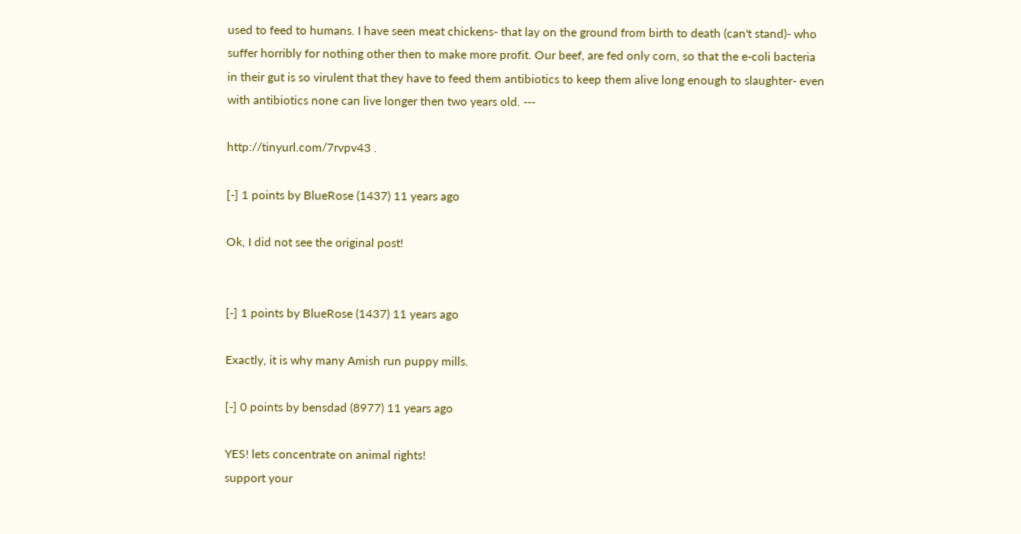used to feed to humans. I have seen meat chickens- that lay on the ground from birth to death (can't stand)- who suffer horribly for nothing other then to make more profit. Our beef, are fed only corn, so that the e-coli bacteria in their gut is so virulent that they have to feed them antibiotics to keep them alive long enough to slaughter- even with antibiotics none can live longer then two years old. ---

http://tinyurl.com/7rvpv43 .

[-] 1 points by BlueRose (1437) 11 years ago

Ok, I did not see the original post!


[-] 1 points by BlueRose (1437) 11 years ago

Exactly, it is why many Amish run puppy mills.

[-] 0 points by bensdad (8977) 11 years ago

YES! lets concentrate on animal rights!
support your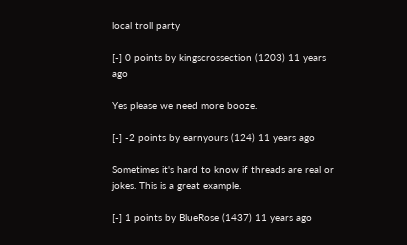local troll party

[-] 0 points by kingscrossection (1203) 11 years ago

Yes please we need more booze.

[-] -2 points by earnyours (124) 11 years ago

Sometimes it's hard to know if threads are real or jokes. This is a great example.

[-] 1 points by BlueRose (1437) 11 years ago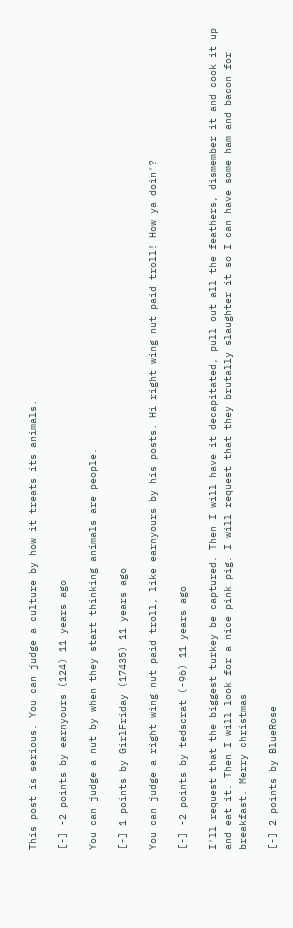This post is serious. You can judge a culture by how it treats its animals.

[-] -2 points by earnyours (124) 11 years ago

You can judge a nut by when they start thinking animals are people.

[-] 1 points by GirlFriday (17435) 11 years ago

You can judge a right wing nut paid troll, like earnyours by his posts. Hi right wing nut paid troll! How ya doin'?

[-] -2 points by tedscrat (-96) 11 years ago

I'll request that the biggest turkey be captured. Then I will have it decapitated, pull out all the feathers, dismember it and cook it up and eat it. Then I will look for a nice pink pig. I will request that they brutally slaughter it so I can have some ham and bacon for breakfast. Merry christmas

[-] 2 points by BlueRose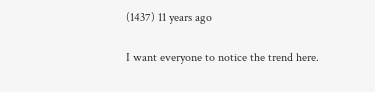(1437) 11 years ago

I want everyone to notice the trend here.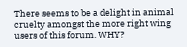There seems to be a delight in animal cruelty amongst the more right wing users of this forum. WHY?